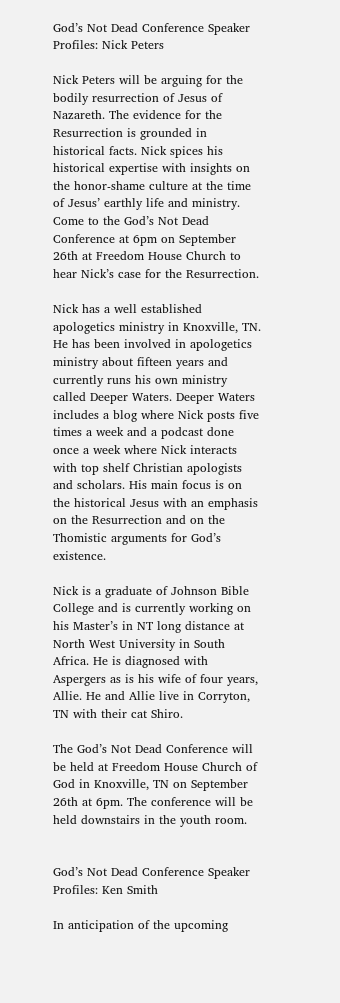God’s Not Dead Conference Speaker Profiles: Nick Peters

Nick Peters will be arguing for the bodily resurrection of Jesus of Nazareth. The evidence for the Resurrection is grounded in historical facts. Nick spices his historical expertise with insights on the honor-shame culture at the time of Jesus’ earthly life and ministry. Come to the God’s Not Dead Conference at 6pm on September 26th at Freedom House Church to hear Nick’s case for the Resurrection.

Nick has a well established apologetics ministry in Knoxville, TN. He has been involved in apologetics ministry about fifteen years and currently runs his own ministry called Deeper Waters. Deeper Waters includes a blog where Nick posts five times a week and a podcast done once a week where Nick interacts with top shelf Christian apologists and scholars. His main focus is on the historical Jesus with an emphasis on the Resurrection and on the Thomistic arguments for God’s existence.

Nick is a graduate of Johnson Bible College and is currently working on his Master’s in NT long distance at North West University in South Africa. He is diagnosed with Aspergers as is his wife of four years, Allie. He and Allie live in Corryton, TN with their cat Shiro.

The God’s Not Dead Conference will be held at Freedom House Church of God in Knoxville, TN on September 26th at 6pm. The conference will be held downstairs in the youth room.


God’s Not Dead Conference Speaker Profiles: Ken Smith

In anticipation of the upcoming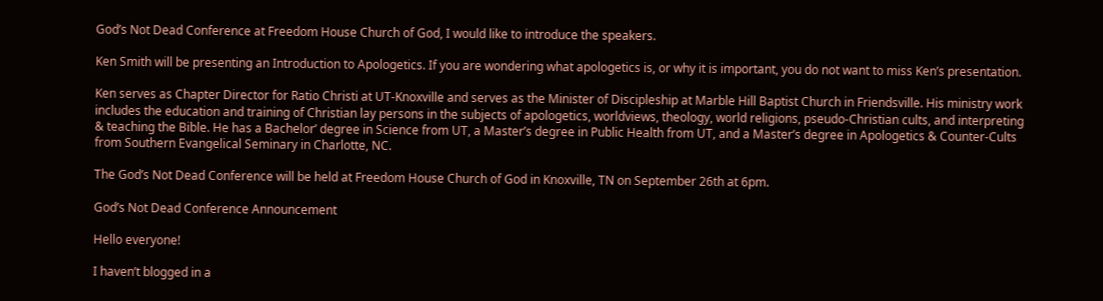God’s Not Dead Conference at Freedom House Church of God, I would like to introduce the speakers.

Ken Smith will be presenting an Introduction to Apologetics. If you are wondering what apologetics is, or why it is important, you do not want to miss Ken’s presentation.

Ken serves as Chapter Director for Ratio Christi at UT-Knoxville and serves as the Minister of Discipleship at Marble Hill Baptist Church in Friendsville. His ministry work includes the education and training of Christian lay persons in the subjects of apologetics, worldviews, theology, world religions, pseudo-Christian cults, and interpreting & teaching the Bible. He has a Bachelor’ degree in Science from UT, a Master’s degree in Public Health from UT, and a Master’s degree in Apologetics & Counter-Cults from Southern Evangelical Seminary in Charlotte, NC.

The God’s Not Dead Conference will be held at Freedom House Church of God in Knoxville, TN on September 26th at 6pm.

God’s Not Dead Conference Announcement

Hello everyone!

I haven’t blogged in a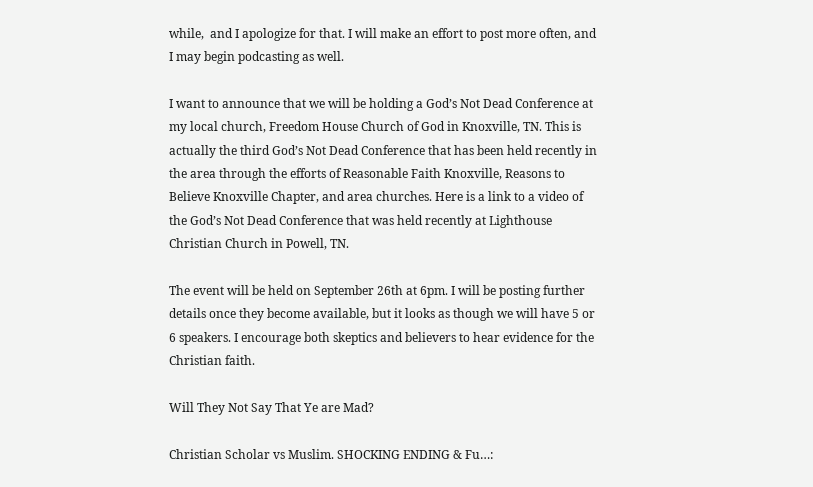while,  and I apologize for that. I will make an effort to post more often, and I may begin podcasting as well.

I want to announce that we will be holding a God’s Not Dead Conference at my local church, Freedom House Church of God in Knoxville, TN. This is actually the third God’s Not Dead Conference that has been held recently in the area through the efforts of Reasonable Faith Knoxville, Reasons to Believe Knoxville Chapter, and area churches. Here is a link to a video of the God’s Not Dead Conference that was held recently at Lighthouse Christian Church in Powell, TN.

The event will be held on September 26th at 6pm. I will be posting further details once they become available, but it looks as though we will have 5 or 6 speakers. I encourage both skeptics and believers to hear evidence for the Christian faith.

Will They Not Say That Ye are Mad?

Christian Scholar vs Muslim. SHOCKING ENDING & Fu…: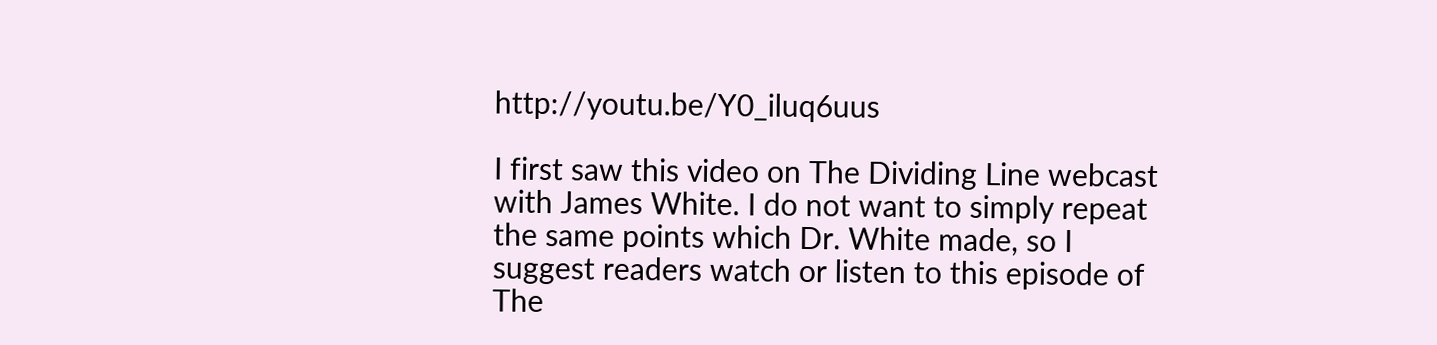http://youtu.be/Y0_iluq6uus

I first saw this video on The Dividing Line webcast with James White. I do not want to simply repeat the same points which Dr. White made, so I suggest readers watch or listen to this episode of The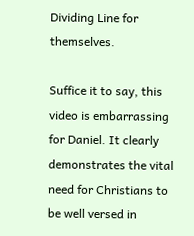Dividing Line for themselves.

Suffice it to say, this video is embarrassing for Daniel. It clearly demonstrates the vital need for Christians to be well versed in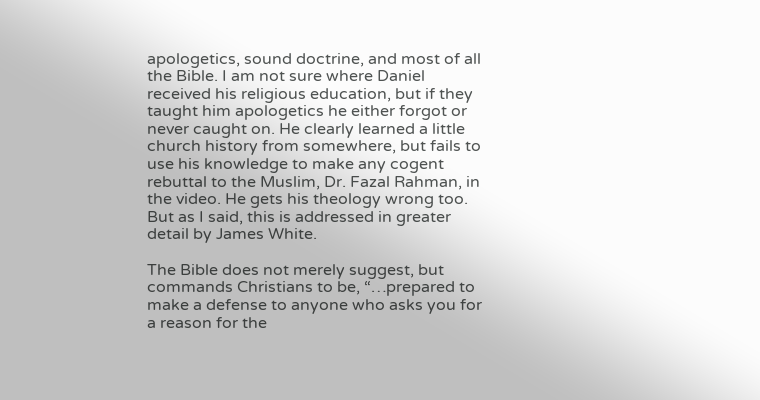apologetics, sound doctrine, and most of all the Bible. I am not sure where Daniel received his religious education, but if they taught him apologetics he either forgot or never caught on. He clearly learned a little church history from somewhere, but fails to use his knowledge to make any cogent rebuttal to the Muslim, Dr. Fazal Rahman, in the video. He gets his theology wrong too. But as I said, this is addressed in greater detail by James White.

The Bible does not merely suggest, but commands Christians to be, “…prepared to make a defense to anyone who asks you for a reason for the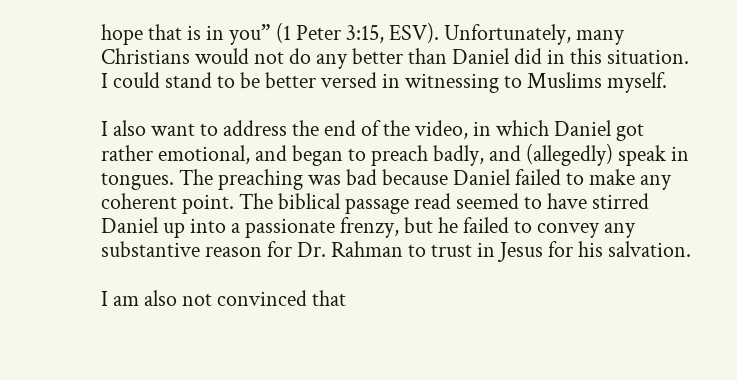hope that is in you” (1 Peter 3:15, ESV). Unfortunately, many Christians would not do any better than Daniel did in this situation. I could stand to be better versed in witnessing to Muslims myself.

I also want to address the end of the video, in which Daniel got rather emotional, and began to preach badly, and (allegedly) speak in tongues. The preaching was bad because Daniel failed to make any coherent point. The biblical passage read seemed to have stirred Daniel up into a passionate frenzy, but he failed to convey any substantive reason for Dr. Rahman to trust in Jesus for his salvation.

I am also not convinced that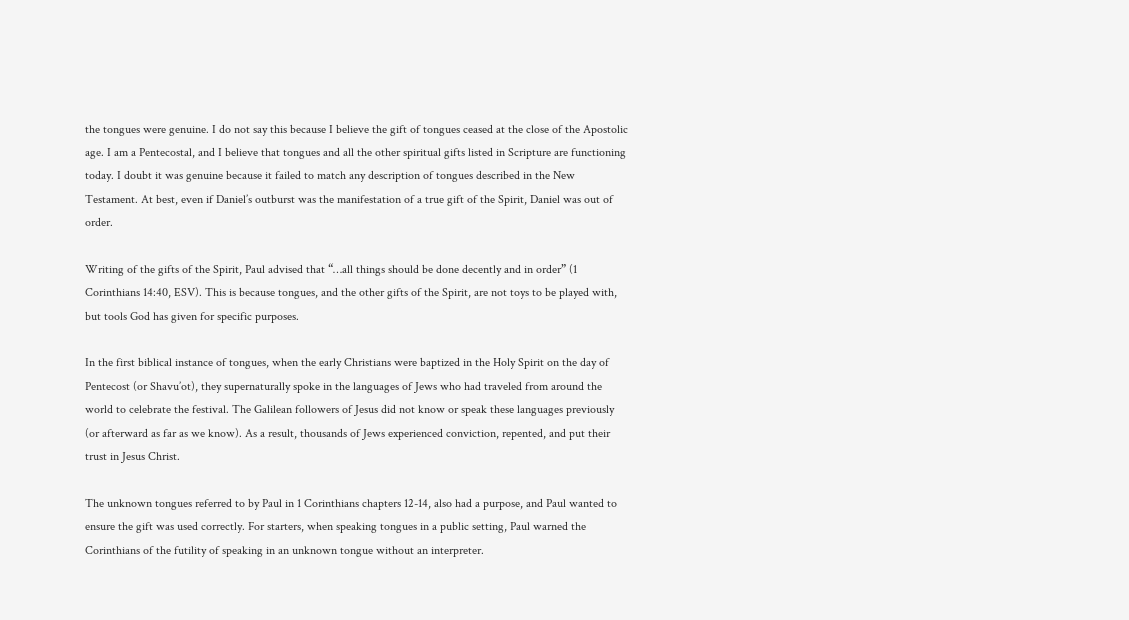the tongues were genuine. I do not say this because I believe the gift of tongues ceased at the close of the Apostolic age. I am a Pentecostal, and I believe that tongues and all the other spiritual gifts listed in Scripture are functioning today. I doubt it was genuine because it failed to match any description of tongues described in the New Testament. At best, even if Daniel’s outburst was the manifestation of a true gift of the Spirit, Daniel was out of order.

Writing of the gifts of the Spirit, Paul advised that “…all things should be done decently and in order” (1 Corinthians 14:40, ESV). This is because tongues, and the other gifts of the Spirit, are not toys to be played with, but tools God has given for specific purposes.

In the first biblical instance of tongues, when the early Christians were baptized in the Holy Spirit on the day of Pentecost (or Shavu’ot), they supernaturally spoke in the languages of Jews who had traveled from around the world to celebrate the festival. The Galilean followers of Jesus did not know or speak these languages previously (or afterward as far as we know). As a result, thousands of Jews experienced conviction, repented, and put their trust in Jesus Christ.

The unknown tongues referred to by Paul in 1 Corinthians chapters 12-14, also had a purpose, and Paul wanted to ensure the gift was used correctly. For starters, when speaking tongues in a public setting, Paul warned the Corinthians of the futility of speaking in an unknown tongue without an interpreter.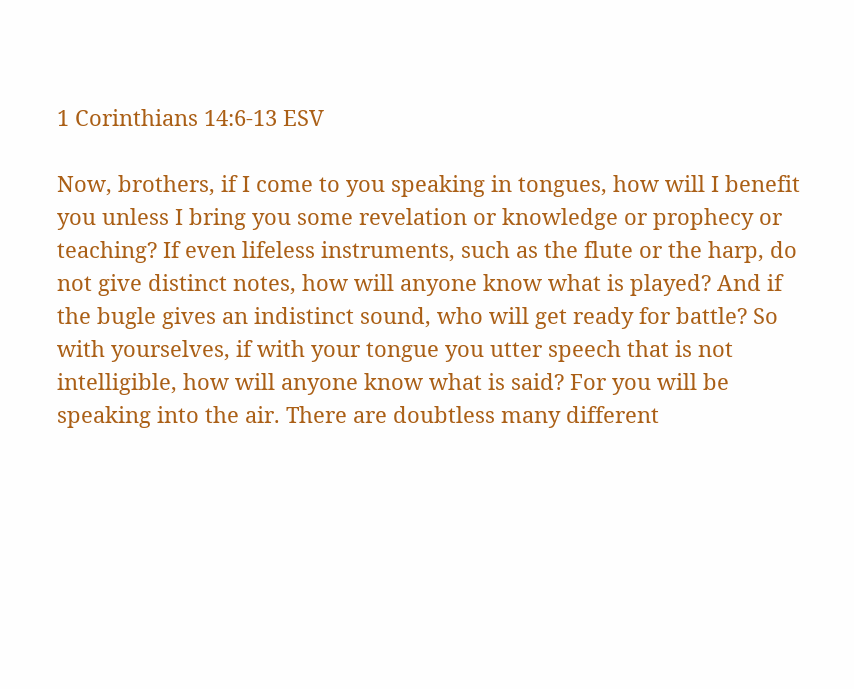1 Corinthians 14:6-13 ESV

Now, brothers, if I come to you speaking in tongues, how will I benefit you unless I bring you some revelation or knowledge or prophecy or teaching? If even lifeless instruments, such as the flute or the harp, do not give distinct notes, how will anyone know what is played? And if the bugle gives an indistinct sound, who will get ready for battle? So with yourselves, if with your tongue you utter speech that is not intelligible, how will anyone know what is said? For you will be speaking into the air. There are doubtless many different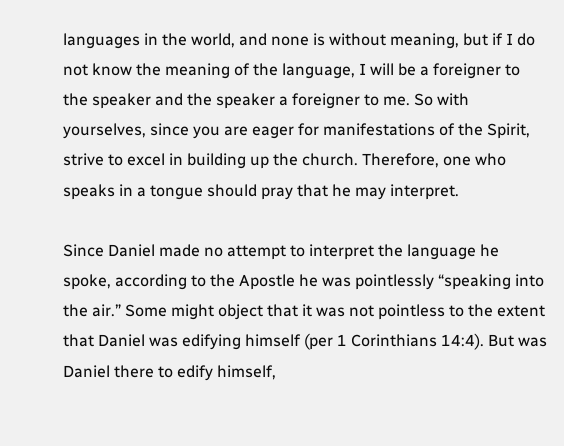languages in the world, and none is without meaning, but if I do not know the meaning of the language, I will be a foreigner to the speaker and the speaker a foreigner to me. So with yourselves, since you are eager for manifestations of the Spirit, strive to excel in building up the church. Therefore, one who speaks in a tongue should pray that he may interpret.

Since Daniel made no attempt to interpret the language he spoke, according to the Apostle he was pointlessly “speaking into the air.” Some might object that it was not pointless to the extent that Daniel was edifying himself (per 1 Corinthians 14:4). But was Daniel there to edify himself,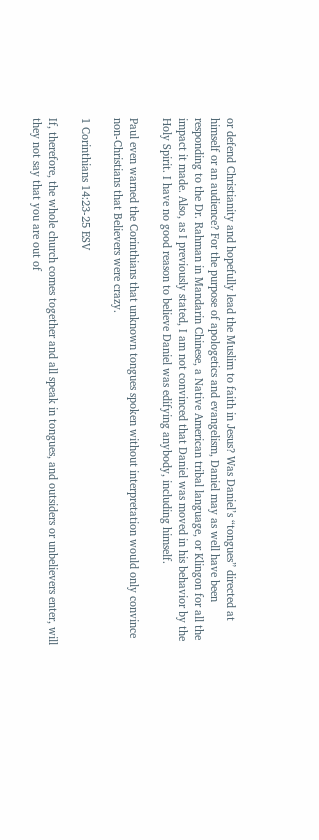or defend Christianity and hopefully lead the Muslim to faith in Jesus? Was Daniel’s “tongues” directed at himself or an audience? For the purpose of apologetics and evangelism, Daniel may as well have been responding to the Dr. Rahman in Mandarin Chinese, a Native American tribal language, or Klingon for all the impact it made. Also, as I previously stated, I am not convinced that Daniel was moved in his behavior by the Holy Spirit. I have no good reason to believe Daniel was edifying anybody, including himself.

Paul even warned the Corinthians that unknown tongues spoken without interpretation would only convince non-Christians that Believers were crazy.

1 Corinthians 14:23-25 ESV

If, therefore, the whole church comes together and all speak in tongues, and outsiders or unbelievers enter, will they not say that you are out of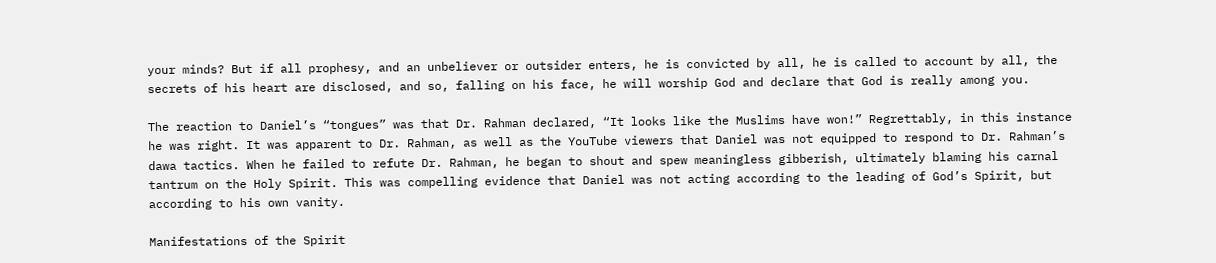your minds? But if all prophesy, and an unbeliever or outsider enters, he is convicted by all, he is called to account by all, the secrets of his heart are disclosed, and so, falling on his face, he will worship God and declare that God is really among you.

The reaction to Daniel’s “tongues” was that Dr. Rahman declared, “It looks like the Muslims have won!” Regrettably, in this instance he was right. It was apparent to Dr. Rahman, as well as the YouTube viewers that Daniel was not equipped to respond to Dr. Rahman’s dawa tactics. When he failed to refute Dr. Rahman, he began to shout and spew meaningless gibberish, ultimately blaming his carnal tantrum on the Holy Spirit. This was compelling evidence that Daniel was not acting according to the leading of God’s Spirit, but according to his own vanity.

Manifestations of the Spirit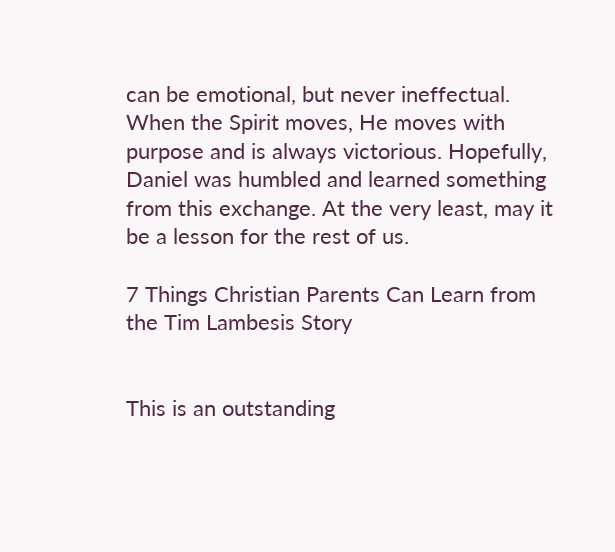can be emotional, but never ineffectual. When the Spirit moves, He moves with purpose and is always victorious. Hopefully, Daniel was humbled and learned something from this exchange. At the very least, may it be a lesson for the rest of us.

7 Things Christian Parents Can Learn from the Tim Lambesis Story


This is an outstanding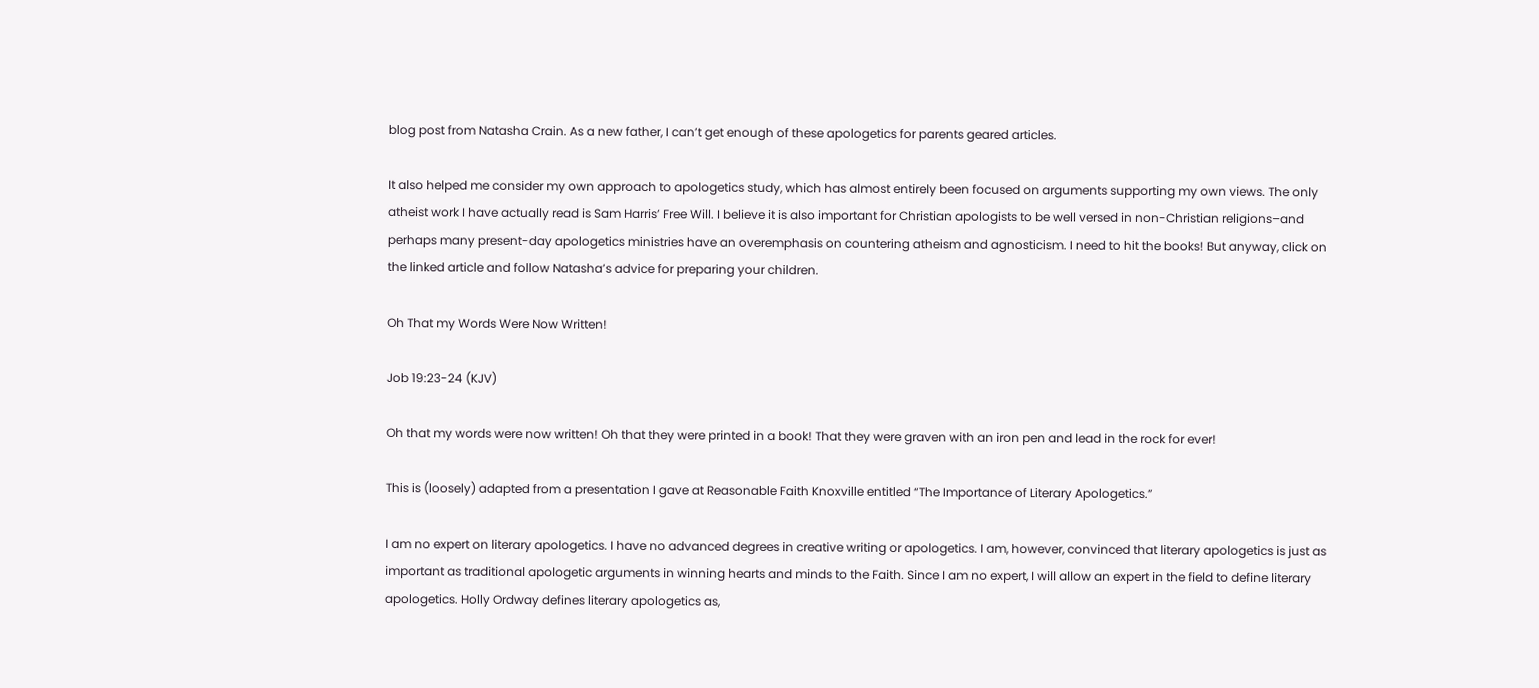blog post from Natasha Crain. As a new father, I can’t get enough of these apologetics for parents geared articles.

It also helped me consider my own approach to apologetics study, which has almost entirely been focused on arguments supporting my own views. The only atheist work I have actually read is Sam Harris’ Free Will. I believe it is also important for Christian apologists to be well versed in non-Christian religions–and perhaps many present-day apologetics ministries have an overemphasis on countering atheism and agnosticism. I need to hit the books! But anyway, click on the linked article and follow Natasha’s advice for preparing your children.

Oh That my Words Were Now Written!

Job 19:23-24 (KJV)

Oh that my words were now written! Oh that they were printed in a book! That they were graven with an iron pen and lead in the rock for ever!

This is (loosely) adapted from a presentation I gave at Reasonable Faith Knoxville entitled “The Importance of Literary Apologetics.”

I am no expert on literary apologetics. I have no advanced degrees in creative writing or apologetics. I am, however, convinced that literary apologetics is just as important as traditional apologetic arguments in winning hearts and minds to the Faith. Since I am no expert, I will allow an expert in the field to define literary apologetics. Holly Ordway defines literary apologetics as,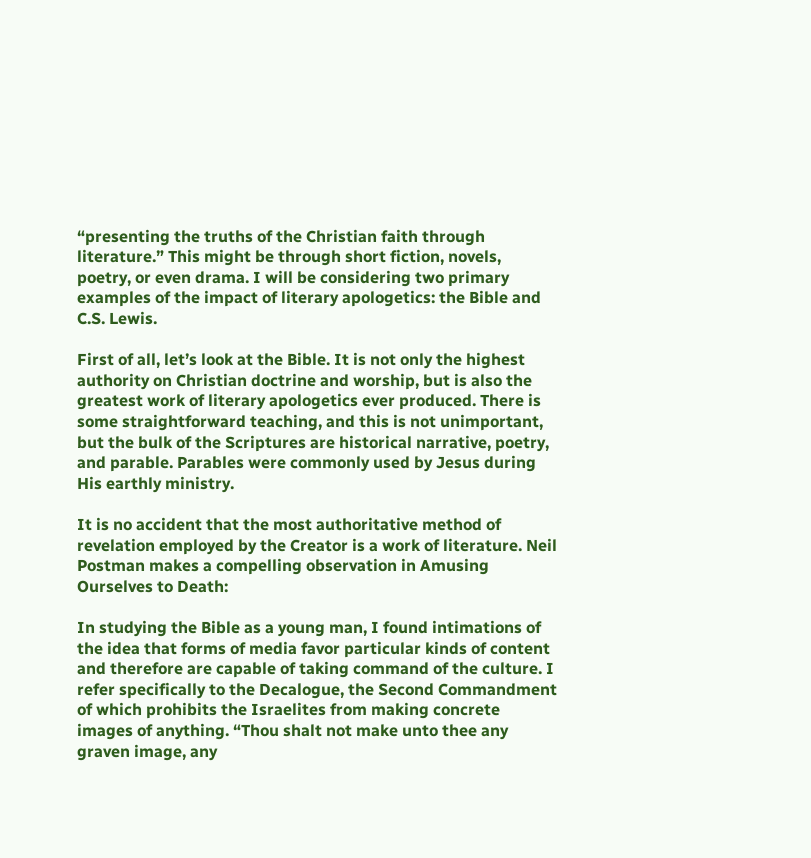“presenting the truths of the Christian faith through literature.” This might be through short fiction, novels, poetry, or even drama. I will be considering two primary examples of the impact of literary apologetics: the Bible and C.S. Lewis.

First of all, let’s look at the Bible. It is not only the highest authority on Christian doctrine and worship, but is also the greatest work of literary apologetics ever produced. There is some straightforward teaching, and this is not unimportant, but the bulk of the Scriptures are historical narrative, poetry, and parable. Parables were commonly used by Jesus during His earthly ministry.

It is no accident that the most authoritative method of revelation employed by the Creator is a work of literature. Neil Postman makes a compelling observation in Amusing Ourselves to Death:

In studying the Bible as a young man, I found intimations of the idea that forms of media favor particular kinds of content and therefore are capable of taking command of the culture. I refer specifically to the Decalogue, the Second Commandment of which prohibits the Israelites from making concrete images of anything. “Thou shalt not make unto thee any graven image, any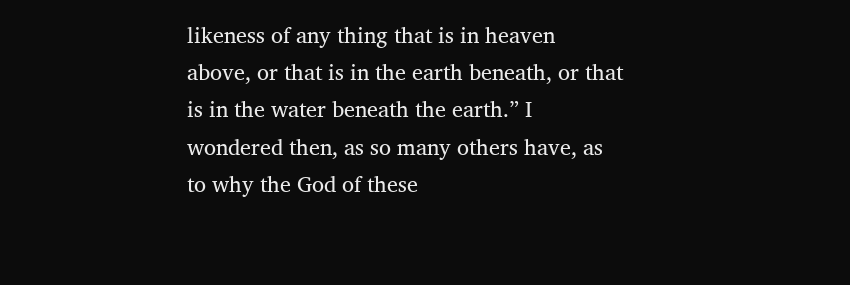likeness of any thing that is in heaven above, or that is in the earth beneath, or that is in the water beneath the earth.” I wondered then, as so many others have, as to why the God of these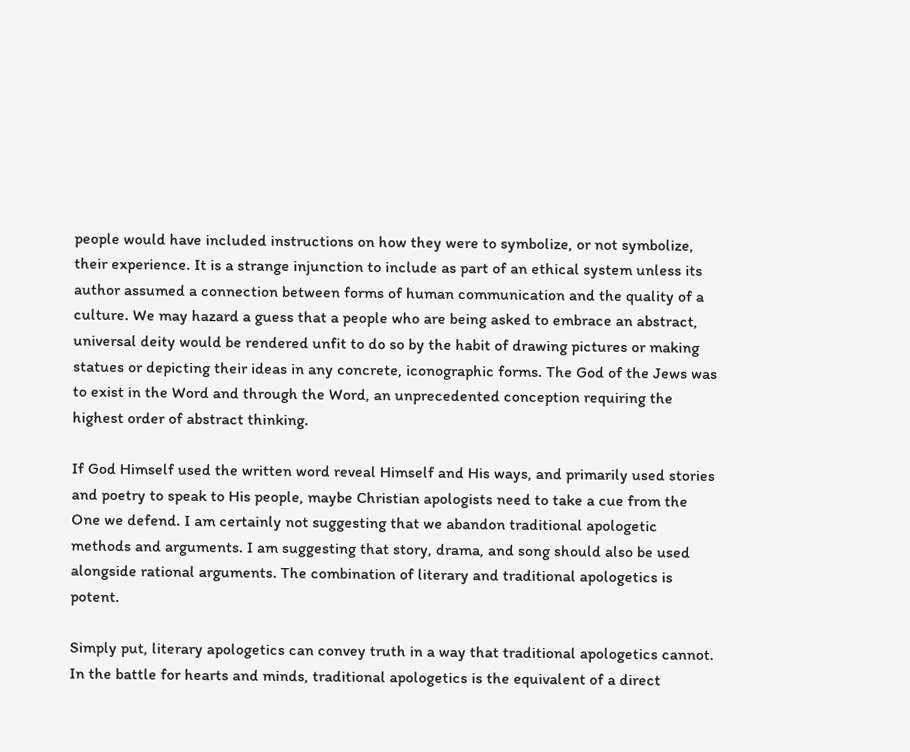people would have included instructions on how they were to symbolize, or not symbolize, their experience. It is a strange injunction to include as part of an ethical system unless its author assumed a connection between forms of human communication and the quality of a culture. We may hazard a guess that a people who are being asked to embrace an abstract, universal deity would be rendered unfit to do so by the habit of drawing pictures or making statues or depicting their ideas in any concrete, iconographic forms. The God of the Jews was to exist in the Word and through the Word, an unprecedented conception requiring the highest order of abstract thinking.

If God Himself used the written word reveal Himself and His ways, and primarily used stories and poetry to speak to His people, maybe Christian apologists need to take a cue from the One we defend. I am certainly not suggesting that we abandon traditional apologetic methods and arguments. I am suggesting that story, drama, and song should also be used alongside rational arguments. The combination of literary and traditional apologetics is potent.

Simply put, literary apologetics can convey truth in a way that traditional apologetics cannot. In the battle for hearts and minds, traditional apologetics is the equivalent of a direct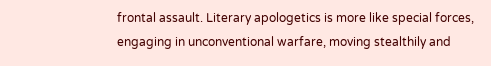frontal assault. Literary apologetics is more like special forces, engaging in unconventional warfare, moving stealthily and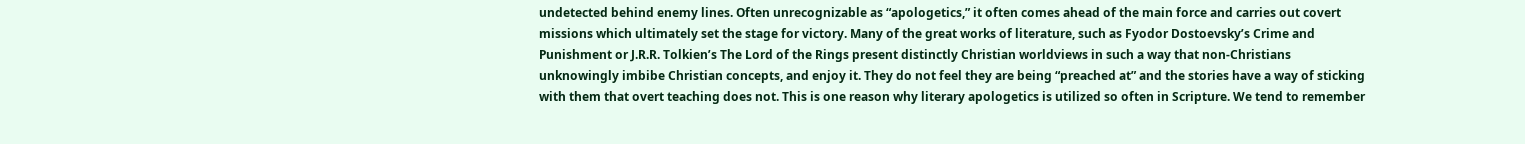undetected behind enemy lines. Often unrecognizable as “apologetics,” it often comes ahead of the main force and carries out covert missions which ultimately set the stage for victory. Many of the great works of literature, such as Fyodor Dostoevsky’s Crime and Punishment or J.R.R. Tolkien’s The Lord of the Rings present distinctly Christian worldviews in such a way that non-Christians unknowingly imbibe Christian concepts, and enjoy it. They do not feel they are being “preached at” and the stories have a way of sticking with them that overt teaching does not. This is one reason why literary apologetics is utilized so often in Scripture. We tend to remember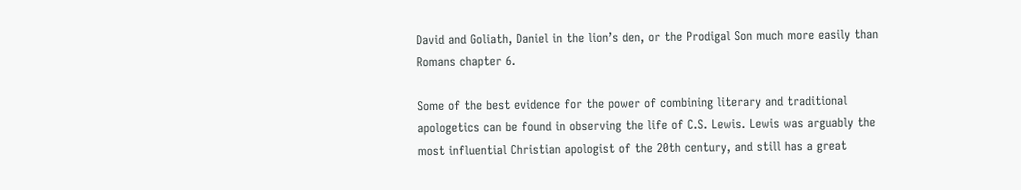David and Goliath, Daniel in the lion’s den, or the Prodigal Son much more easily than Romans chapter 6.

Some of the best evidence for the power of combining literary and traditional apologetics can be found in observing the life of C.S. Lewis. Lewis was arguably the most influential Christian apologist of the 20th century, and still has a great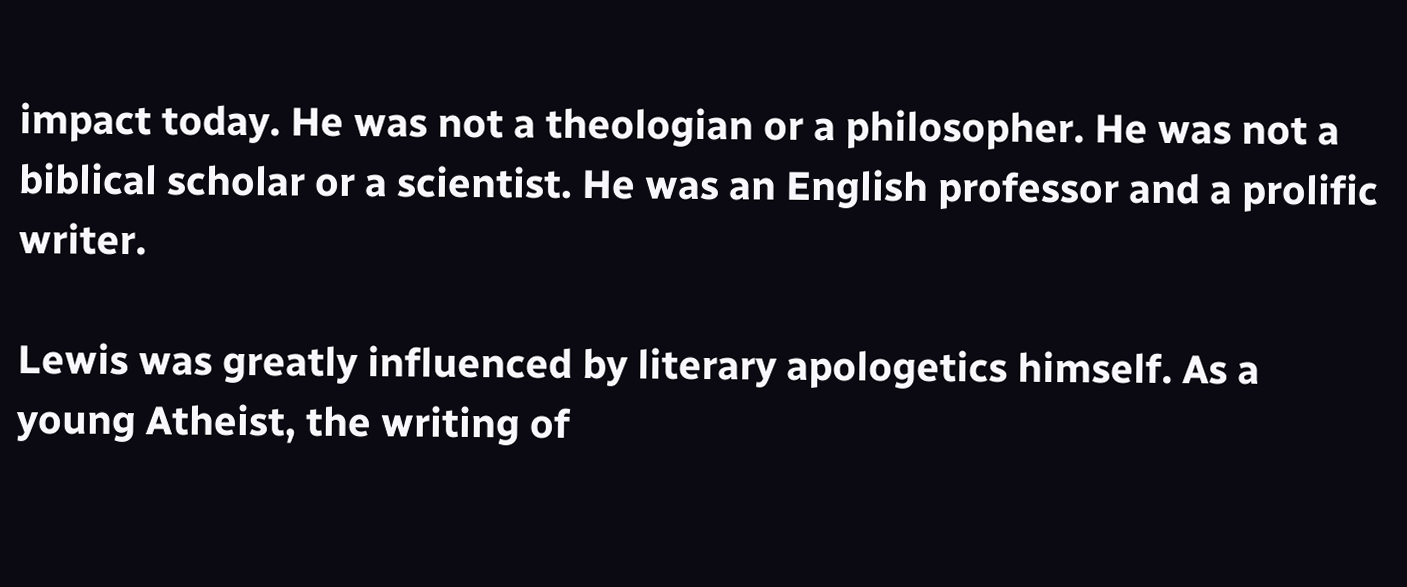impact today. He was not a theologian or a philosopher. He was not a biblical scholar or a scientist. He was an English professor and a prolific writer.

Lewis was greatly influenced by literary apologetics himself. As a young Atheist, the writing of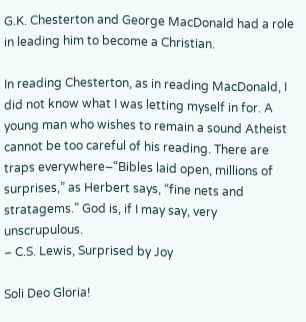G.K. Chesterton and George MacDonald had a role in leading him to become a Christian.

In reading Chesterton, as in reading MacDonald, I did not know what I was letting myself in for. A young man who wishes to remain a sound Atheist cannot be too careful of his reading. There are traps everywhere–“Bibles laid open, millions of surprises,” as Herbert says, “fine nets and stratagems.” God is, if I may say, very unscrupulous.
– C.S. Lewis, Surprised by Joy

Soli Deo Gloria!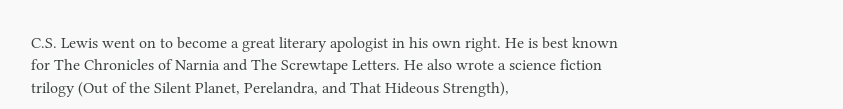C.S. Lewis went on to become a great literary apologist in his own right. He is best known for The Chronicles of Narnia and The Screwtape Letters. He also wrote a science fiction trilogy (Out of the Silent Planet, Perelandra, and That Hideous Strength),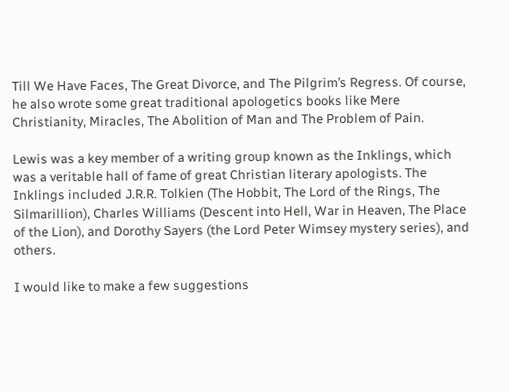Till We Have Faces, The Great Divorce, and The Pilgrim’s Regress. Of course, he also wrote some great traditional apologetics books like Mere Christianity, Miracles, The Abolition of Man and The Problem of Pain.

Lewis was a key member of a writing group known as the Inklings, which was a veritable hall of fame of great Christian literary apologists. The Inklings included J.R.R. Tolkien (The Hobbit, The Lord of the Rings, The Silmarillion), Charles Williams (Descent into Hell, War in Heaven, The Place of the Lion), and Dorothy Sayers (the Lord Peter Wimsey mystery series), and others.

I would like to make a few suggestions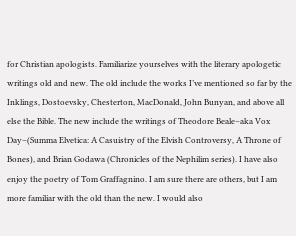for Christian apologists. Familiarize yourselves with the literary apologetic writings old and new. The old include the works I’ve mentioned so far by the Inklings, Dostoevsky, Chesterton, MacDonald, John Bunyan, and above all else the Bible. The new include the writings of Theodore Beale–aka Vox Day–(Summa Elvetica: A Casuistry of the Elvish Controversy, A Throne of Bones), and Brian Godawa (Chronicles of the Nephilim series). I have also enjoy the poetry of Tom Graffagnino. I am sure there are others, but I am more familiar with the old than the new. I would also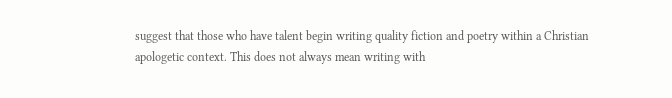suggest that those who have talent begin writing quality fiction and poetry within a Christian apologetic context. This does not always mean writing with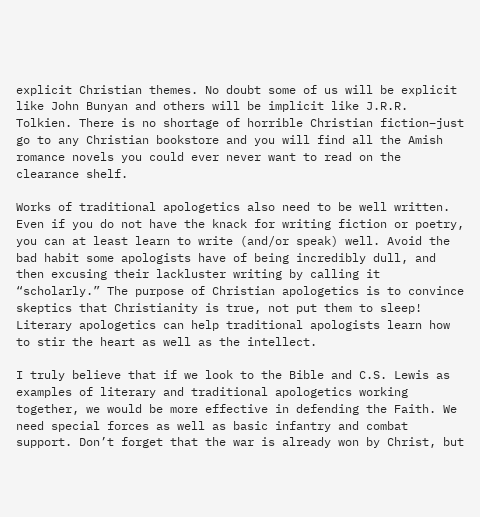explicit Christian themes. No doubt some of us will be explicit like John Bunyan and others will be implicit like J.R.R. Tolkien. There is no shortage of horrible Christian fiction–just go to any Christian bookstore and you will find all the Amish romance novels you could ever never want to read on the clearance shelf.

Works of traditional apologetics also need to be well written. Even if you do not have the knack for writing fiction or poetry, you can at least learn to write (and/or speak) well. Avoid the bad habit some apologists have of being incredibly dull, and then excusing their lackluster writing by calling it “scholarly.” The purpose of Christian apologetics is to convince skeptics that Christianity is true, not put them to sleep! Literary apologetics can help traditional apologists learn how to stir the heart as well as the intellect.

I truly believe that if we look to the Bible and C.S. Lewis as examples of literary and traditional apologetics working together, we would be more effective in defending the Faith. We need special forces as well as basic infantry and combat support. Don’t forget that the war is already won by Christ, but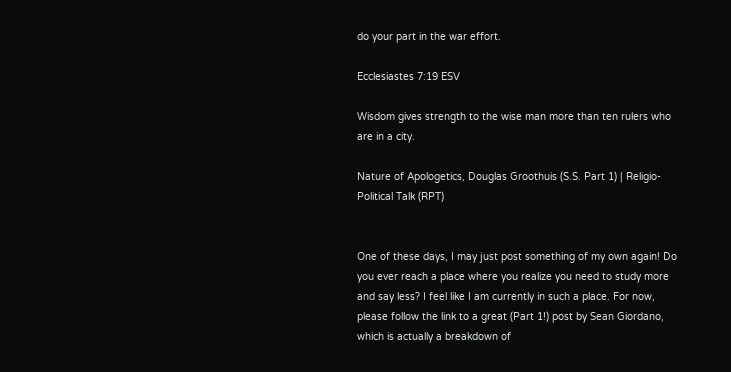do your part in the war effort.

Ecclesiastes 7:19 ESV

Wisdom gives strength to the wise man more than ten rulers who are in a city.

Nature of Apologetics, Douglas Groothuis (S.S. Part 1) | Religio-Political Talk (RPT)


One of these days, I may just post something of my own again! Do you ever reach a place where you realize you need to study more and say less? I feel like I am currently in such a place. For now, please follow the link to a great (Part 1!) post by Sean Giordano, which is actually a breakdown of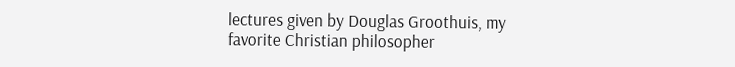lectures given by Douglas Groothuis, my favorite Christian philosopher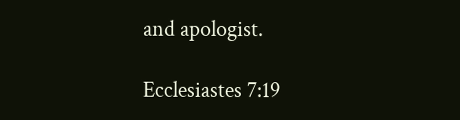and apologist.

Ecclesiastes 7:19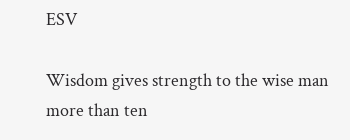ESV

Wisdom gives strength to the wise man more than ten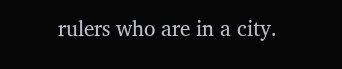rulers who are in a city.